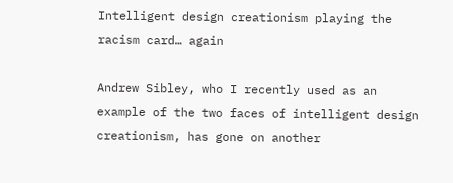Intelligent design creationism playing the racism card… again

Andrew Sibley, who I recently used as an example of the two faces of intelligent design creationism, has gone on another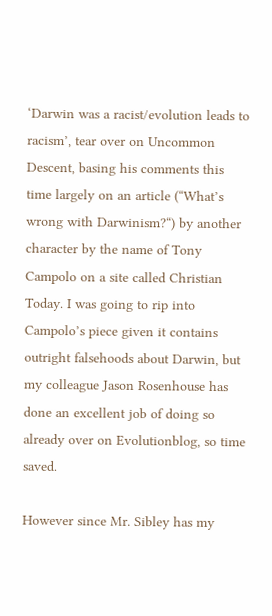‘Darwin was a racist/evolution leads to racism’, tear over on Uncommon Descent, basing his comments this time largely on an article (“What’s wrong with Darwinism?“) by another character by the name of Tony Campolo on a site called Christian Today. I was going to rip into Campolo’s piece given it contains outright falsehoods about Darwin, but my colleague Jason Rosenhouse has done an excellent job of doing so already over on Evolutionblog, so time saved.

However since Mr. Sibley has my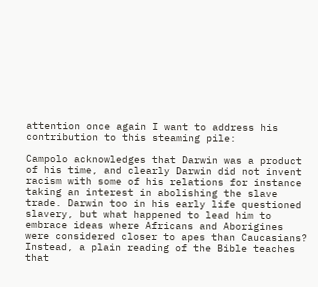attention once again I want to address his contribution to this steaming pile:

Campolo acknowledges that Darwin was a product of his time, and clearly Darwin did not invent racism with some of his relations for instance taking an interest in abolishing the slave trade. Darwin too in his early life questioned slavery, but what happened to lead him to embrace ideas where Africans and Aborigines were considered closer to apes than Caucasians? Instead, a plain reading of the Bible teaches that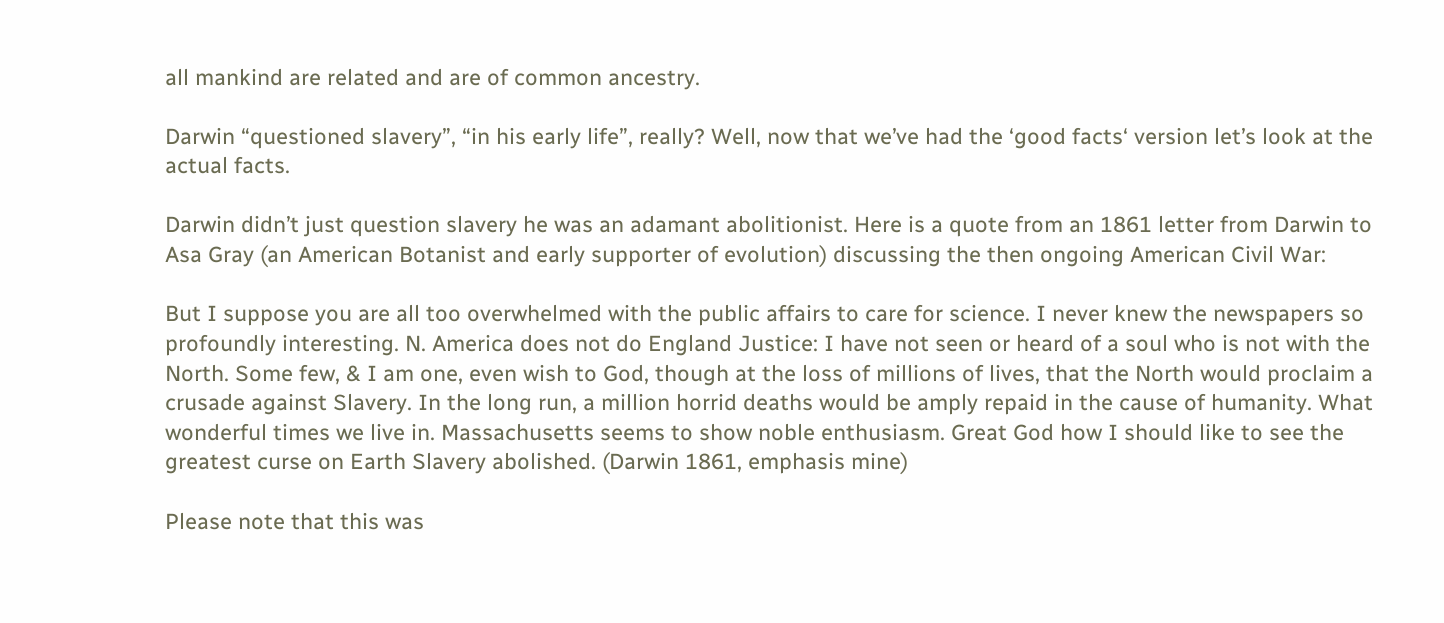all mankind are related and are of common ancestry.

Darwin “questioned slavery”, “in his early life”, really? Well, now that we’ve had the ‘good facts‘ version let’s look at the actual facts.

Darwin didn’t just question slavery he was an adamant abolitionist. Here is a quote from an 1861 letter from Darwin to Asa Gray (an American Botanist and early supporter of evolution) discussing the then ongoing American Civil War:

But I suppose you are all too overwhelmed with the public affairs to care for science. I never knew the newspapers so profoundly interesting. N. America does not do England Justice: I have not seen or heard of a soul who is not with the North. Some few, & I am one, even wish to God, though at the loss of millions of lives, that the North would proclaim a crusade against Slavery. In the long run, a million horrid deaths would be amply repaid in the cause of humanity. What wonderful times we live in. Massachusetts seems to show noble enthusiasm. Great God how I should like to see the greatest curse on Earth Slavery abolished. (Darwin 1861, emphasis mine)

Please note that this was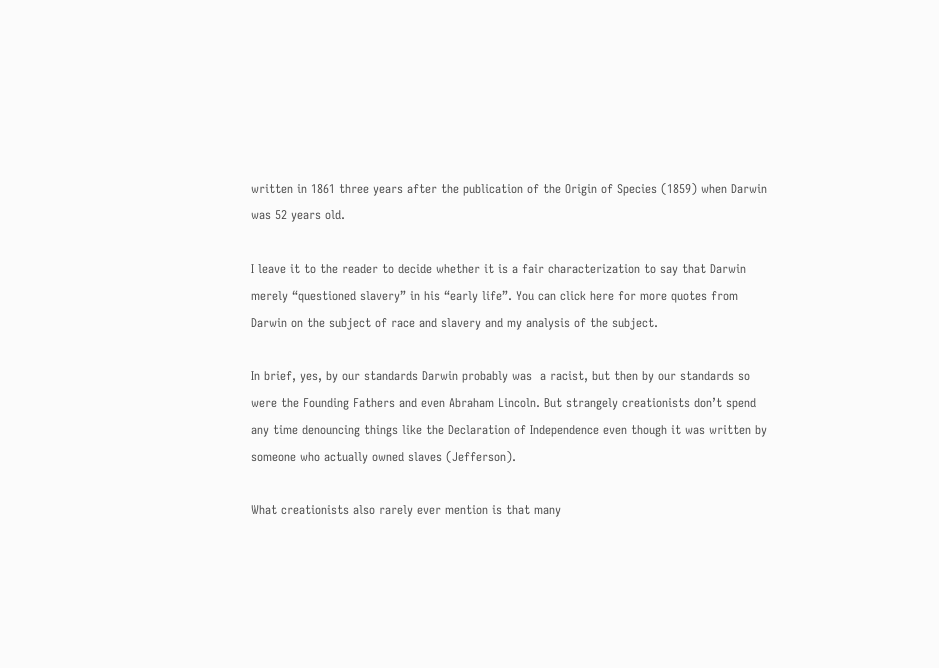written in 1861 three years after the publication of the Origin of Species (1859) when Darwin was 52 years old.

I leave it to the reader to decide whether it is a fair characterization to say that Darwin merely “questioned slavery” in his “early life”. You can click here for more quotes from Darwin on the subject of race and slavery and my analysis of the subject.

In brief, yes, by our standards Darwin probably was  a racist, but then by our standards so were the Founding Fathers and even Abraham Lincoln. But strangely creationists don’t spend any time denouncing things like the Declaration of Independence even though it was written by someone who actually owned slaves (Jefferson).

What creationists also rarely ever mention is that many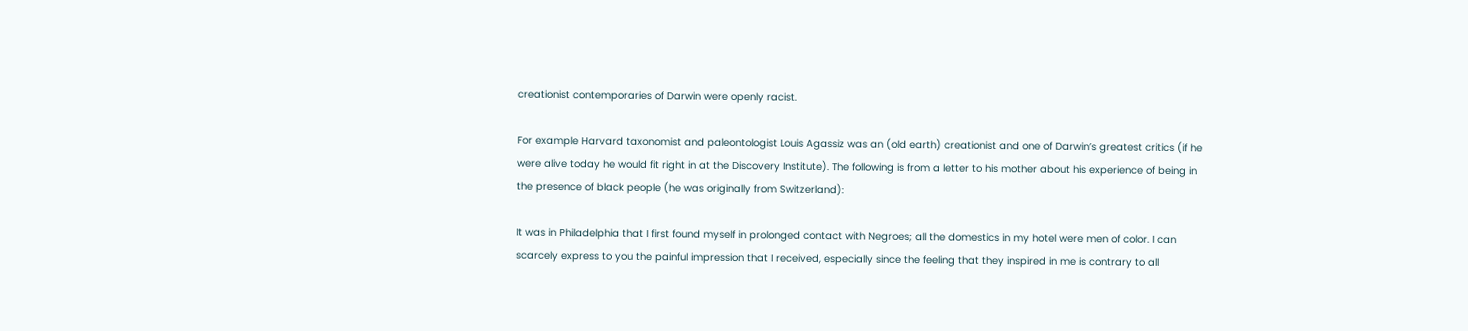creationist contemporaries of Darwin were openly racist.

For example Harvard taxonomist and paleontologist Louis Agassiz was an (old earth) creationist and one of Darwin’s greatest critics (if he were alive today he would fit right in at the Discovery Institute). The following is from a letter to his mother about his experience of being in the presence of black people (he was originally from Switzerland):

It was in Philadelphia that I first found myself in prolonged contact with Negroes; all the domestics in my hotel were men of color. I can scarcely express to you the painful impression that I received, especially since the feeling that they inspired in me is contrary to all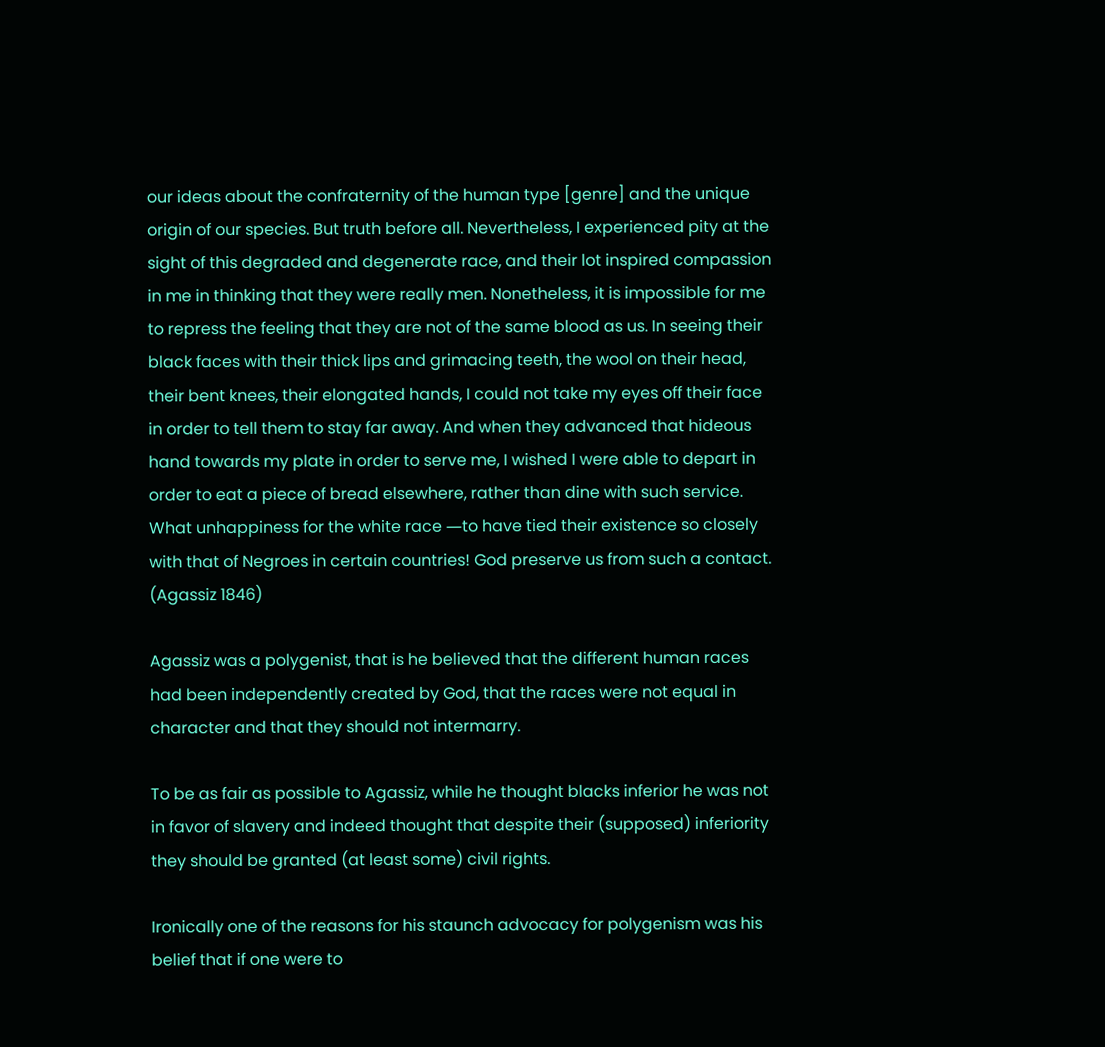our ideas about the confraternity of the human type [genre] and the unique origin of our species. But truth before all. Nevertheless, I experienced pity at the sight of this degraded and degenerate race, and their lot inspired compassion in me in thinking that they were really men. Nonetheless, it is impossible for me to repress the feeling that they are not of the same blood as us. In seeing their black faces with their thick lips and grimacing teeth, the wool on their head, their bent knees, their elongated hands, I could not take my eyes off their face in order to tell them to stay far away. And when they advanced that hideous hand towards my plate in order to serve me, I wished I were able to depart in order to eat a piece of bread elsewhere, rather than dine with such service. What unhappiness for the white race ―to have tied their existence so closely with that of Negroes in certain countries! God preserve us from such a contact. (Agassiz 1846)

Agassiz was a polygenist, that is he believed that the different human races had been independently created by God, that the races were not equal in character and that they should not intermarry.

To be as fair as possible to Agassiz, while he thought blacks inferior he was not in favor of slavery and indeed thought that despite their (supposed) inferiority they should be granted (at least some) civil rights.

Ironically one of the reasons for his staunch advocacy for polygenism was his belief that if one were to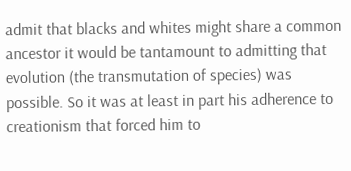admit that blacks and whites might share a common ancestor it would be tantamount to admitting that evolution (the transmutation of species) was possible. So it was at least in part his adherence to creationism that forced him to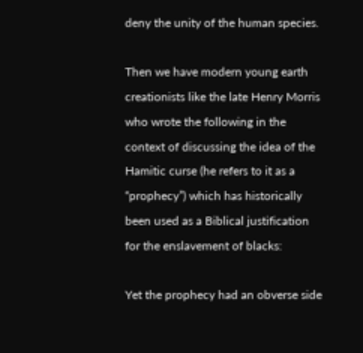deny the unity of the human species.

Then we have modern young earth creationists like the late Henry Morris who wrote the following in the context of discussing the idea of the Hamitic curse (he refers to it as a “prophecy”) which has historically been used as a Biblical justification for the enslavement of blacks:

Yet the prophecy had an obverse side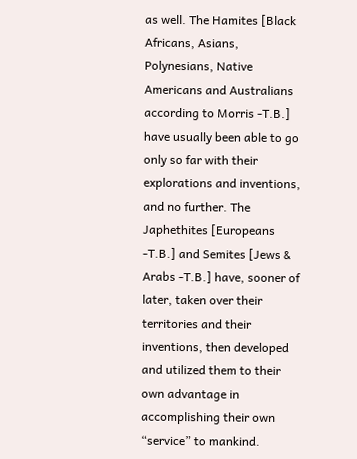as well. The Hamites [Black Africans, Asians, Polynesians, Native Americans and Australians according to Morris -T.B.] have usually been able to go only so far with their explorations and inventions, and no further. The Japhethites [Europeans -T.B.] and Semites [Jews & Arabs -T.B.] have, sooner of later, taken over their territories and their inventions, then developed and utilized them to their own advantage in accomplishing their own “service” to mankind.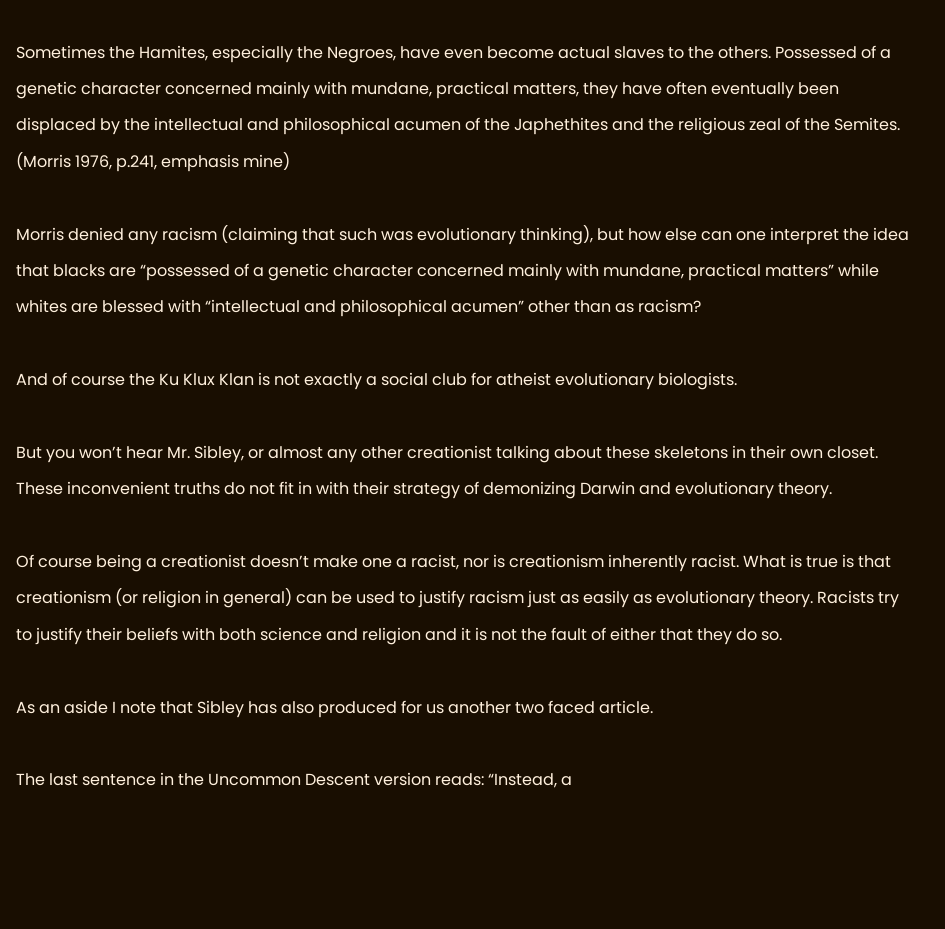Sometimes the Hamites, especially the Negroes, have even become actual slaves to the others. Possessed of a genetic character concerned mainly with mundane, practical matters, they have often eventually been displaced by the intellectual and philosophical acumen of the Japhethites and the religious zeal of the Semites. (Morris 1976, p.241, emphasis mine)

Morris denied any racism (claiming that such was evolutionary thinking), but how else can one interpret the idea that blacks are “possessed of a genetic character concerned mainly with mundane, practical matters” while whites are blessed with “intellectual and philosophical acumen” other than as racism?

And of course the Ku Klux Klan is not exactly a social club for atheist evolutionary biologists.

But you won’t hear Mr. Sibley, or almost any other creationist talking about these skeletons in their own closet. These inconvenient truths do not fit in with their strategy of demonizing Darwin and evolutionary theory.

Of course being a creationist doesn’t make one a racist, nor is creationism inherently racist. What is true is that creationism (or religion in general) can be used to justify racism just as easily as evolutionary theory. Racists try to justify their beliefs with both science and religion and it is not the fault of either that they do so.

As an aside I note that Sibley has also produced for us another two faced article.

The last sentence in the Uncommon Descent version reads: “Instead, a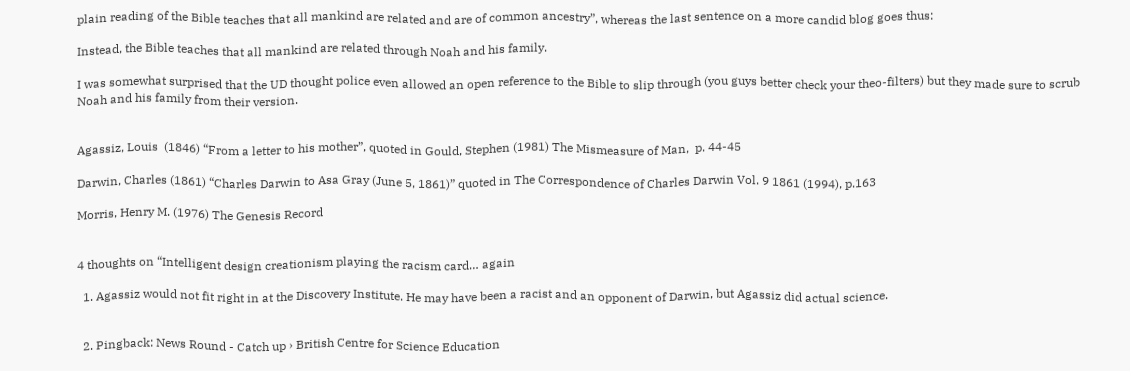plain reading of the Bible teaches that all mankind are related and are of common ancestry”, whereas the last sentence on a more candid blog goes thus:

Instead, the Bible teaches that all mankind are related through Noah and his family.

I was somewhat surprised that the UD thought police even allowed an open reference to the Bible to slip through (you guys better check your theo-filters) but they made sure to scrub Noah and his family from their version.


Agassiz, Louis  (1846) “From a letter to his mother”, quoted in Gould, Stephen (1981) The Mismeasure of Man,  p. 44-45

Darwin, Charles (1861) “Charles Darwin to Asa Gray (June 5, 1861)” quoted in The Correspondence of Charles Darwin Vol. 9 1861 (1994), p.163

Morris, Henry M. (1976) The Genesis Record


4 thoughts on “Intelligent design creationism playing the racism card… again

  1. Agassiz would not fit right in at the Discovery Institute. He may have been a racist and an opponent of Darwin, but Agassiz did actual science.


  2. Pingback: News Round - Catch up › British Centre for Science Education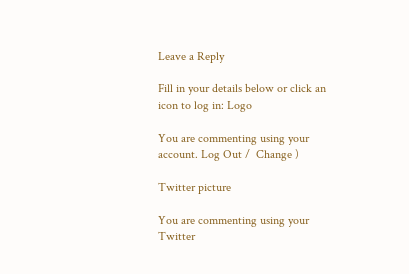Leave a Reply

Fill in your details below or click an icon to log in: Logo

You are commenting using your account. Log Out /  Change )

Twitter picture

You are commenting using your Twitter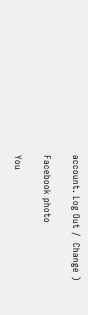account. Log Out /  Change )

Facebook photo

You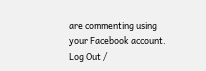are commenting using your Facebook account. Log Out /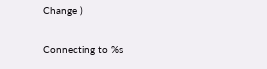Change )

Connecting to %s